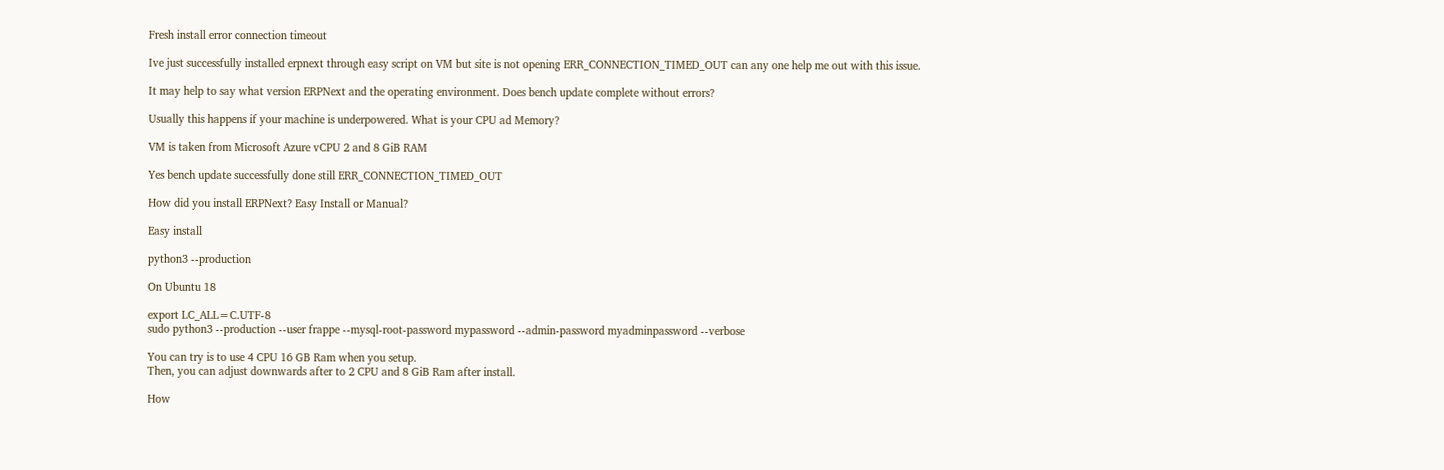Fresh install error connection timeout

Ive just successfully installed erpnext through easy script on VM but site is not opening ERR_CONNECTION_TIMED_OUT can any one help me out with this issue.

It may help to say what version ERPNext and the operating environment. Does bench update complete without errors?

Usually this happens if your machine is underpowered. What is your CPU ad Memory?

VM is taken from Microsoft Azure vCPU 2 and 8 GiB RAM

Yes bench update successfully done still ERR_CONNECTION_TIMED_OUT

How did you install ERPNext? Easy Install or Manual?

Easy install

python3 --production

On Ubuntu 18

export LC_ALL=C.UTF-8
sudo python3 --production --user frappe --mysql-root-password mypassword --admin-password myadminpassword --verbose

You can try is to use 4 CPU 16 GB Ram when you setup.
Then, you can adjust downwards after to 2 CPU and 8 GiB Ram after install.

How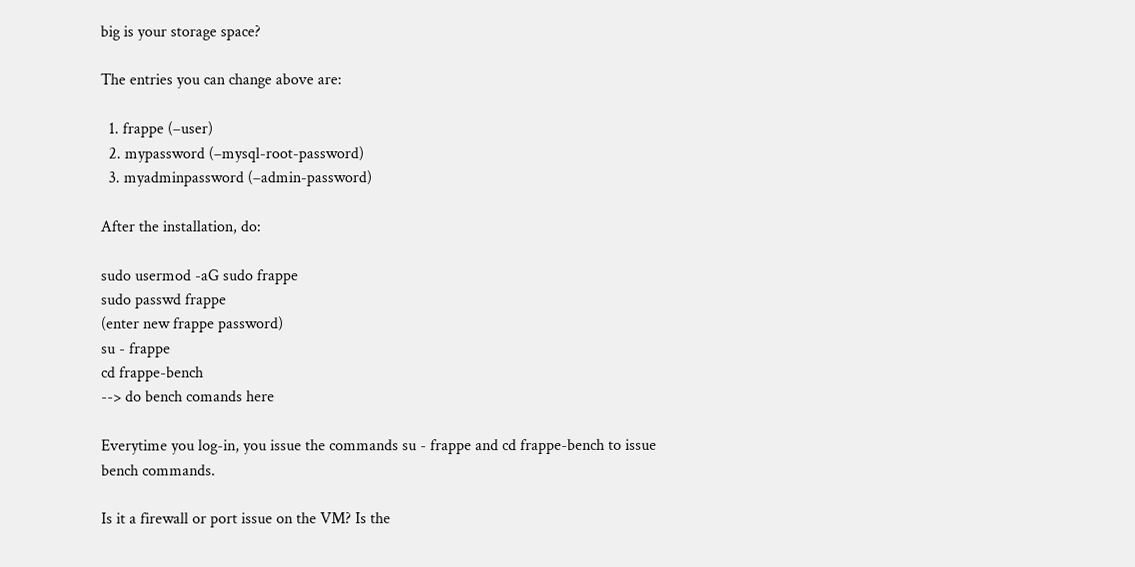big is your storage space?

The entries you can change above are:

  1. frappe (–user)
  2. mypassword (–mysql-root-password)
  3. myadminpassword (–admin-password)

After the installation, do:

sudo usermod -aG sudo frappe
sudo passwd frappe
(enter new frappe password)
su - frappe
cd frappe-bench
--> do bench comands here

Everytime you log-in, you issue the commands su - frappe and cd frappe-bench to issue bench commands.

Is it a firewall or port issue on the VM? Is the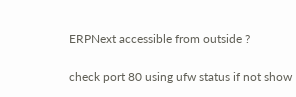ERPNext accessible from outside ?

check port 80 using ufw status if not show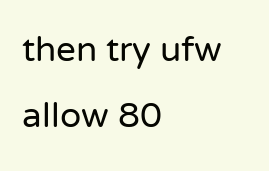then try ufw allow 80